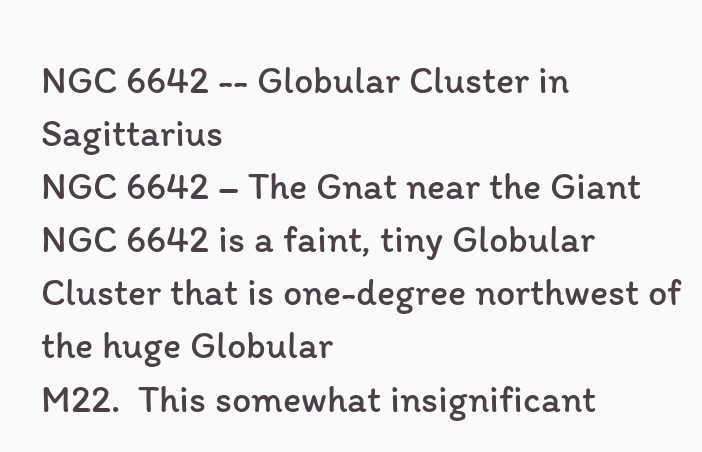NGC 6642 -- Globular Cluster in Sagittarius
NGC 6642 – The Gnat near the Giant
NGC 6642 is a faint, tiny Globular Cluster that is one-degree northwest of the huge Globular
M22.  This somewhat insignificant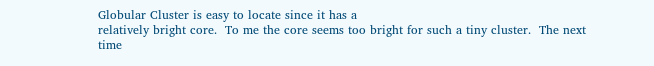Globular Cluster is easy to locate since it has a
relatively bright core.  To me the core seems too bright for such a tiny cluster.  The next time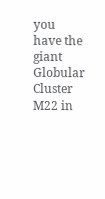you have the giant Globular Cluster
M22 in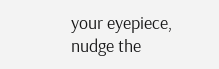your eyepiece, nudge the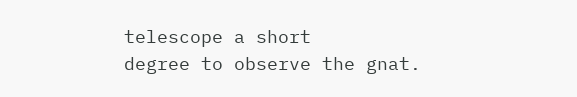telescope a short
degree to observe the gnat.